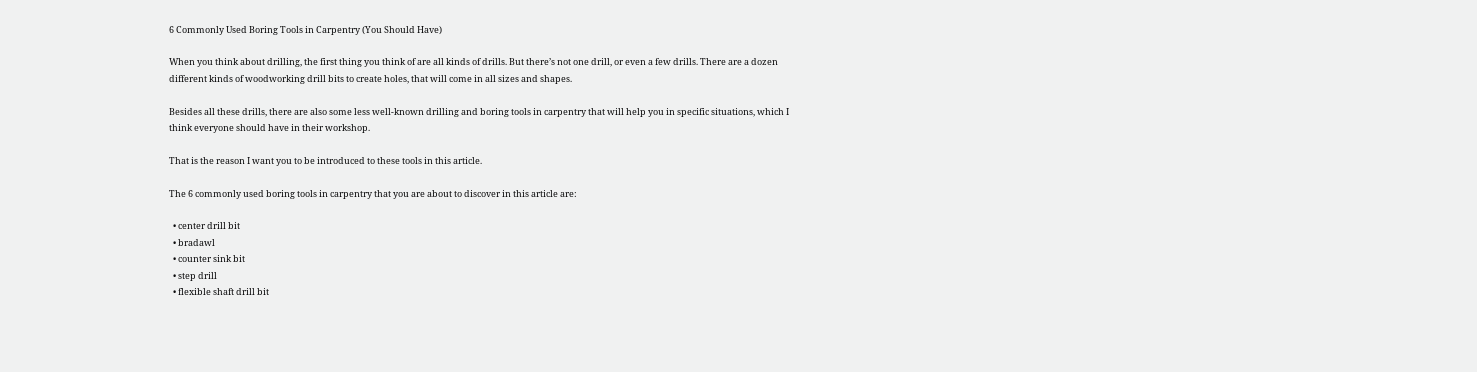6 Commonly Used Boring Tools in Carpentry (You Should Have)

When you think about drilling, the first thing you think of are all kinds of drills. But there’s not one drill, or even a few drills. There are a dozen different kinds of woodworking drill bits to create holes, that will come in all sizes and shapes.

Besides all these drills, there are also some less well-known drilling and boring tools in carpentry that will help you in specific situations, which I think everyone should have in their workshop.

That is the reason I want you to be introduced to these tools in this article.

The 6 commonly used boring tools in carpentry that you are about to discover in this article are:

  • center drill bit
  • bradawl
  • counter sink bit
  • step drill
  • flexible shaft drill bit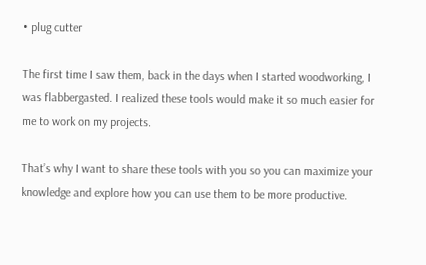• plug cutter

The first time I saw them, back in the days when I started woodworking, I was flabbergasted. I realized these tools would make it so much easier for me to work on my projects.

That’s why I want to share these tools with you so you can maximize your knowledge and explore how you can use them to be more productive.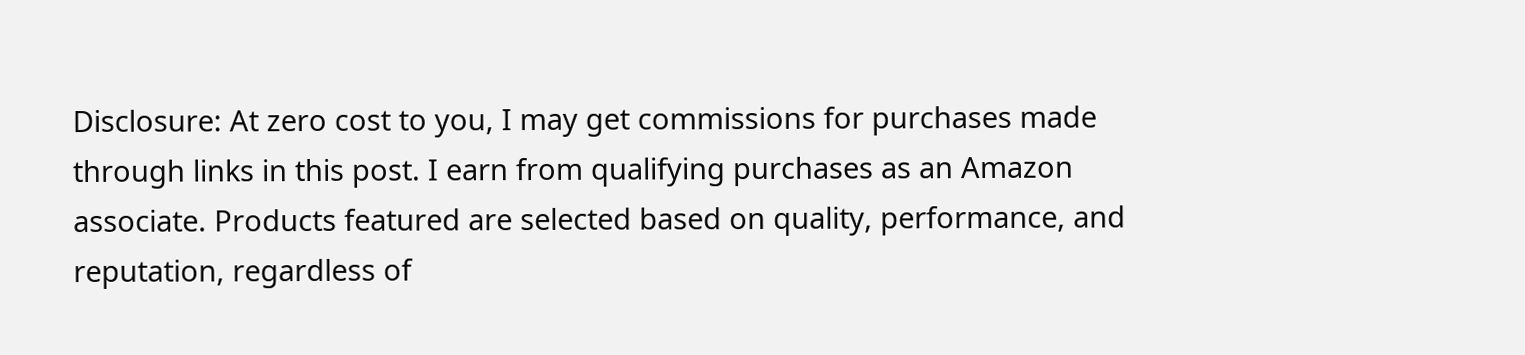Disclosure: At zero cost to you, I may get commissions for purchases made through links in this post. I earn from qualifying purchases as an Amazon associate. Products featured are selected based on quality, performance, and reputation, regardless of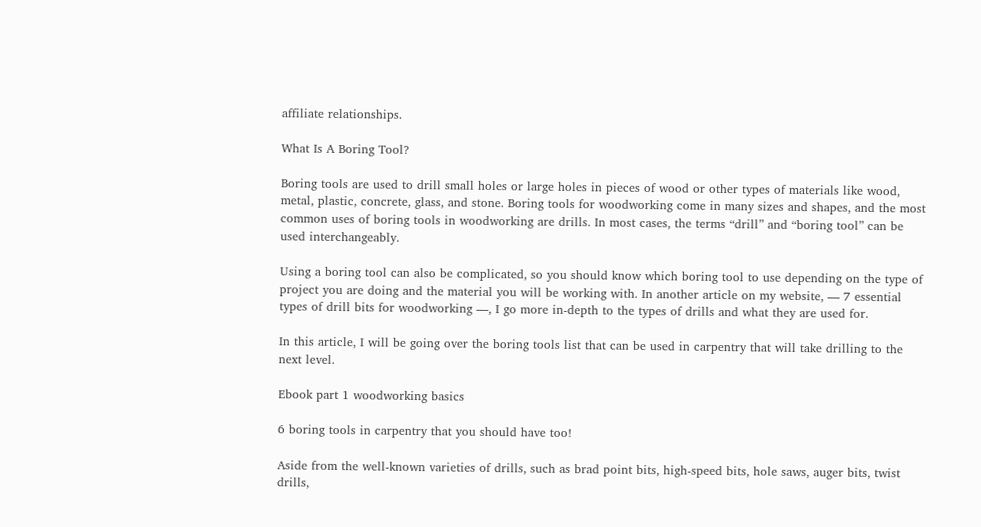affiliate relationships.

What Is A Boring Tool?

Boring tools are used to drill small holes or large holes in pieces of wood or other types of materials like wood, metal, plastic, concrete, glass, and stone. Boring tools for woodworking come in many sizes and shapes, and the most common uses of boring tools in woodworking are drills. In most cases, the terms “drill” and “boring tool” can be used interchangeably.

Using a boring tool can also be complicated, so you should know which boring tool to use depending on the type of project you are doing and the material you will be working with. In another article on my website, — 7 essential types of drill bits for woodworking —, I go more in-depth to the types of drills and what they are used for.

In this article, I will be going over the boring tools list that can be used in carpentry that will take drilling to the next level.

Ebook part 1 woodworking basics

6 boring tools in carpentry that you should have too!

Aside from the well-known varieties of drills, such as brad point bits, high-speed bits, hole saws, auger bits, twist drills,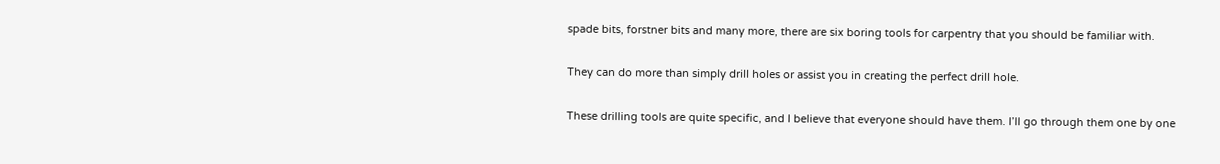spade bits, forstner bits and many more, there are six boring tools for carpentry that you should be familiar with.

They can do more than simply drill holes or assist you in creating the perfect drill hole.

These drilling tools are quite specific, and I believe that everyone should have them. I’ll go through them one by one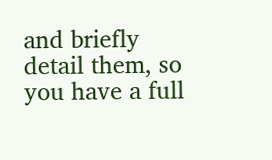and briefly detail them, so you have a full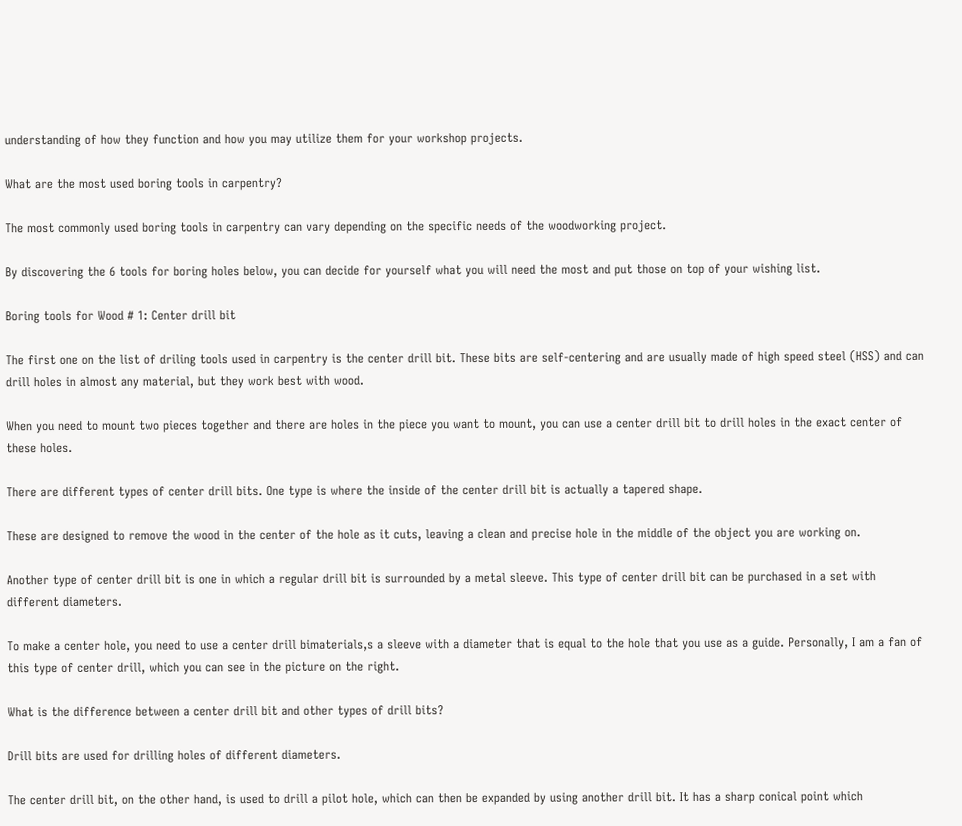understanding of how they function and how you may utilize them for your workshop projects.

What are the most used boring tools in carpentry?

The most commonly used boring tools in carpentry can vary depending on the specific needs of the woodworking project.

By discovering the 6 tools for boring holes below, you can decide for yourself what you will need the most and put those on top of your wishing list.

Boring tools for Wood # 1: Center drill bit

The first one on the list of driling tools used in carpentry is the center drill bit. These bits are self-centering and are usually made of high speed steel (HSS) and can drill holes in almost any material, but they work best with wood.

When you need to mount two pieces together and there are holes in the piece you want to mount, you can use a center drill bit to drill holes in the exact center of these holes.

There are different types of center drill bits. One type is where the inside of the center drill bit is actually a tapered shape.

These are designed to remove the wood in the center of the hole as it cuts, leaving a clean and precise hole in the middle of the object you are working on.

Another type of center drill bit is one in which a regular drill bit is surrounded by a metal sleeve. This type of center drill bit can be purchased in a set with different diameters.

To make a center hole, you need to use a center drill bimaterials,s a sleeve with a diameter that is equal to the hole that you use as a guide. Personally, I am a fan of this type of center drill, which you can see in the picture on the right.

What is the difference between a center drill bit and other types of drill bits?

Drill bits are used for drilling holes of different diameters.

The center drill bit, on the other hand, is used to drill a pilot hole, which can then be expanded by using another drill bit. It has a sharp conical point which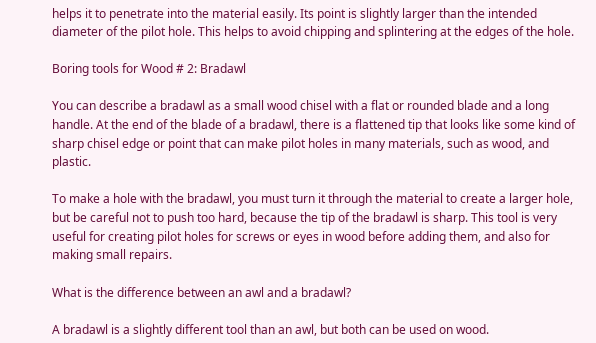helps it to penetrate into the material easily. Its point is slightly larger than the intended diameter of the pilot hole. This helps to avoid chipping and splintering at the edges of the hole.

Boring tools for Wood # 2: Bradawl

You can describe a bradawl as a small wood chisel with a flat or rounded blade and a long handle. At the end of the blade of a bradawl, there is a flattened tip that looks like some kind of sharp chisel edge or point that can make pilot holes in many materials, such as wood, and plastic.

To make a hole with the bradawl, you must turn it through the material to create a larger hole, but be careful not to push too hard, because the tip of the bradawl is sharp. This tool is very useful for creating pilot holes for screws or eyes in wood before adding them, and also for making small repairs.

What is the difference between an awl and a bradawl?

A bradawl is a slightly different tool than an awl, but both can be used on wood.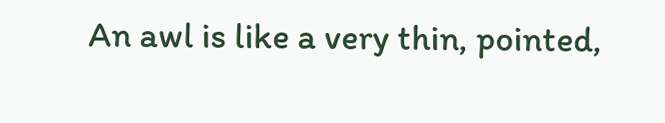An awl is like a very thin, pointed,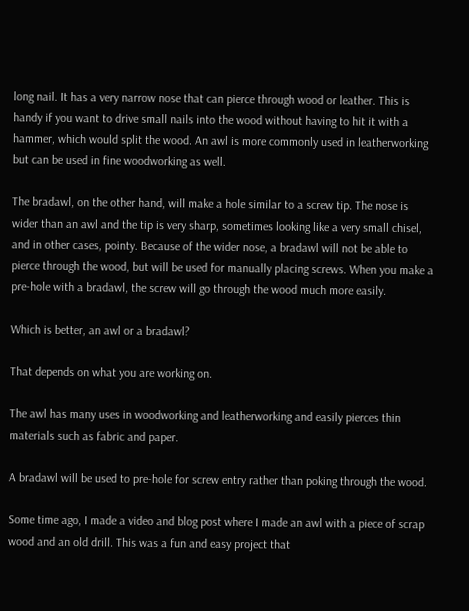long nail. It has a very narrow nose that can pierce through wood or leather. This is handy if you want to drive small nails into the wood without having to hit it with a hammer, which would split the wood. An awl is more commonly used in leatherworking but can be used in fine woodworking as well.

The bradawl, on the other hand, will make a hole similar to a screw tip. The nose is wider than an awl and the tip is very sharp, sometimes looking like a very small chisel, and in other cases, pointy. Because of the wider nose, a bradawl will not be able to pierce through the wood, but will be used for manually placing screws. When you make a pre-hole with a bradawl, the screw will go through the wood much more easily.

Which is better, an awl or a bradawl?

That depends on what you are working on.

The awl has many uses in woodworking and leatherworking and easily pierces thin materials such as fabric and paper.

A bradawl will be used to pre-hole for screw entry rather than poking through the wood.

Some time ago, I made a video and blog post where I made an awl with a piece of scrap wood and an old drill. This was a fun and easy project that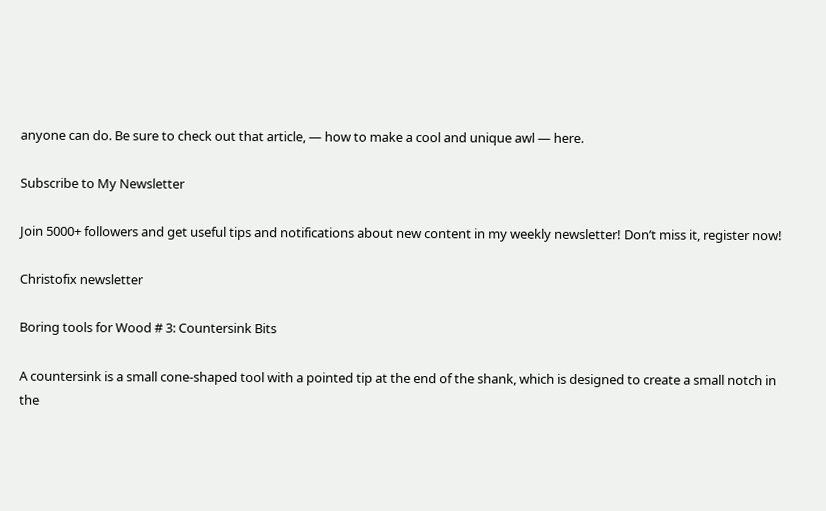anyone can do. Be sure to check out that article, — how to make a cool and unique awl — here.

Subscribe to My Newsletter

Join 5000+ followers and get useful tips and notifications about new content in my weekly newsletter! Don’t miss it, register now!

Christofix newsletter

Boring tools for Wood # 3: Countersink Bits

A countersink is a small cone-shaped tool with a pointed tip at the end of the shank, which is designed to create a small notch in the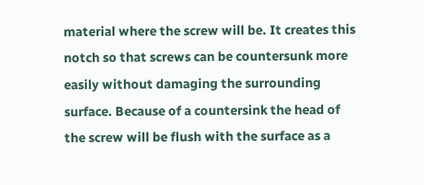material where the screw will be. It creates this notch so that screws can be countersunk more easily without damaging the surrounding surface. Because of a countersink the head of the screw will be flush with the surface as a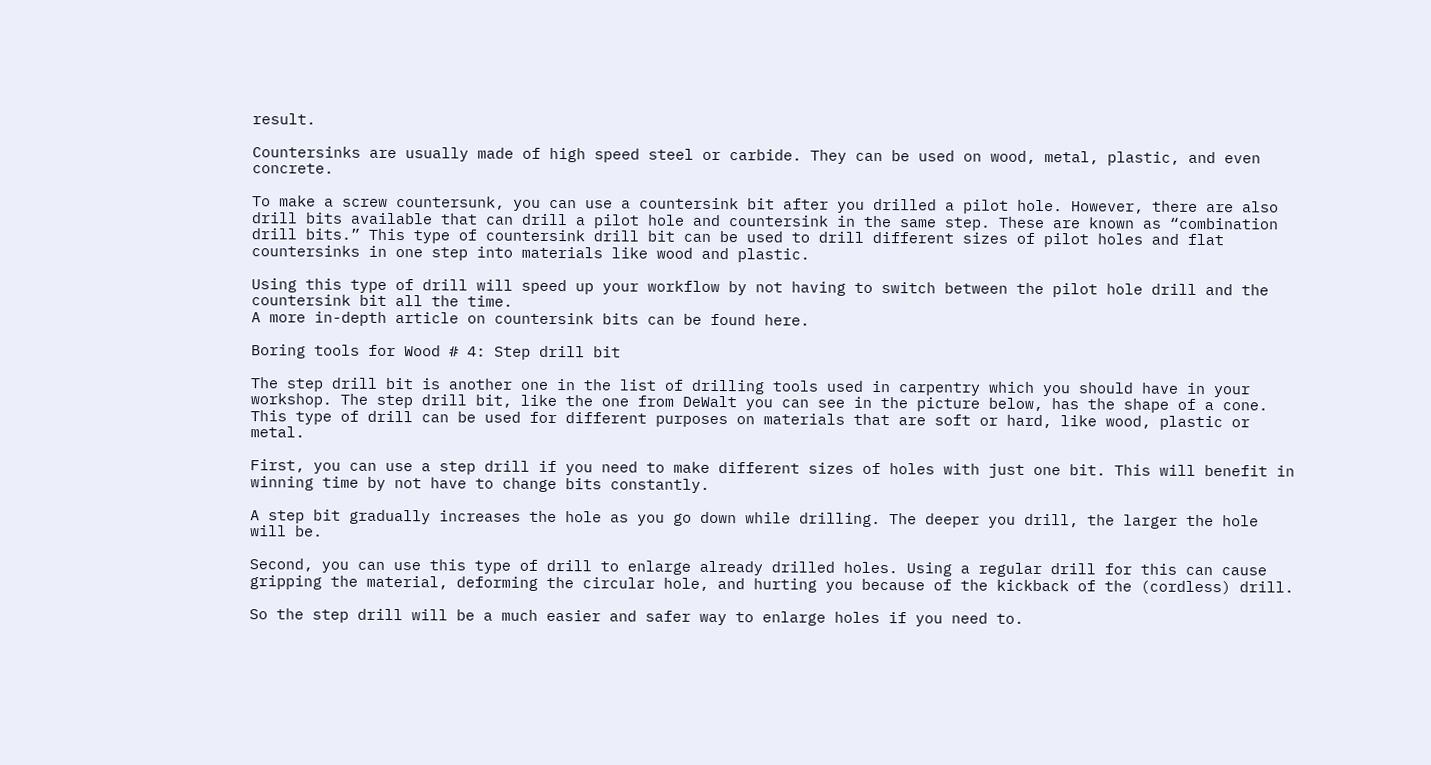result.

Countersinks are usually made of high speed steel or carbide. They can be used on wood, metal, plastic, and even concrete.

To make a screw countersunk, you can use a countersink bit after you drilled a pilot hole. However, there are also drill bits available that can drill a pilot hole and countersink in the same step. These are known as “combination drill bits.” This type of countersink drill bit can be used to drill different sizes of pilot holes and flat countersinks in one step into materials like wood and plastic.

Using this type of drill will speed up your workflow by not having to switch between the pilot hole drill and the countersink bit all the time.
A more in-depth article on countersink bits can be found here.

Boring tools for Wood # 4: Step drill bit

The step drill bit is another one in the list of drilling tools used in carpentry which you should have in your workshop. The step drill bit, like the one from DeWalt you can see in the picture below, has the shape of a cone. This type of drill can be used for different purposes on materials that are soft or hard, like wood, plastic or metal.

First, you can use a step drill if you need to make different sizes of holes with just one bit. This will benefit in winning time by not have to change bits constantly.

A step bit gradually increases the hole as you go down while drilling. The deeper you drill, the larger the hole will be.

Second, you can use this type of drill to enlarge already drilled holes. Using a regular drill for this can cause gripping the material, deforming the circular hole, and hurting you because of the kickback of the (cordless) drill.

So the step drill will be a much easier and safer way to enlarge holes if you need to.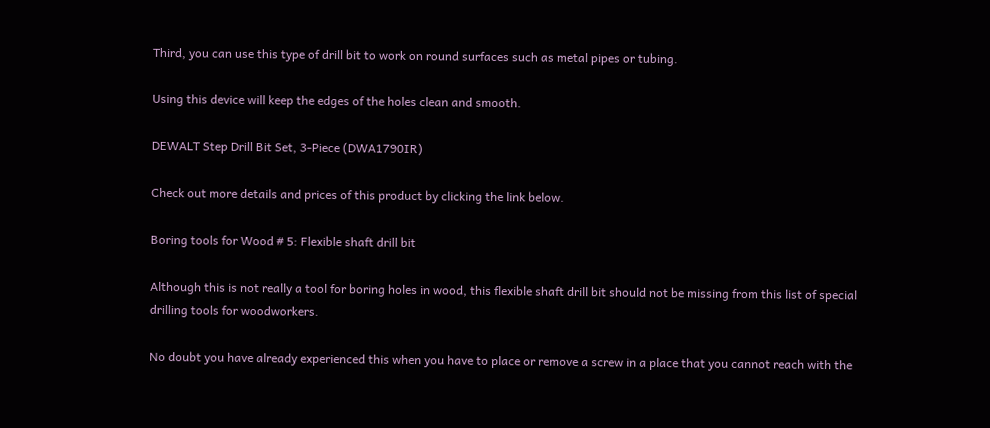Third, you can use this type of drill bit to work on round surfaces such as metal pipes or tubing.

Using this device will keep the edges of the holes clean and smooth.

DEWALT Step Drill Bit Set, 3-Piece (DWA1790IR)

Check out more details and prices of this product by clicking the link below.

Boring tools for Wood # 5: Flexible shaft drill bit

Although this is not really a tool for boring holes in wood, this flexible shaft drill bit should not be missing from this list of special drilling tools for woodworkers.

No doubt you have already experienced this when you have to place or remove a screw in a place that you cannot reach with the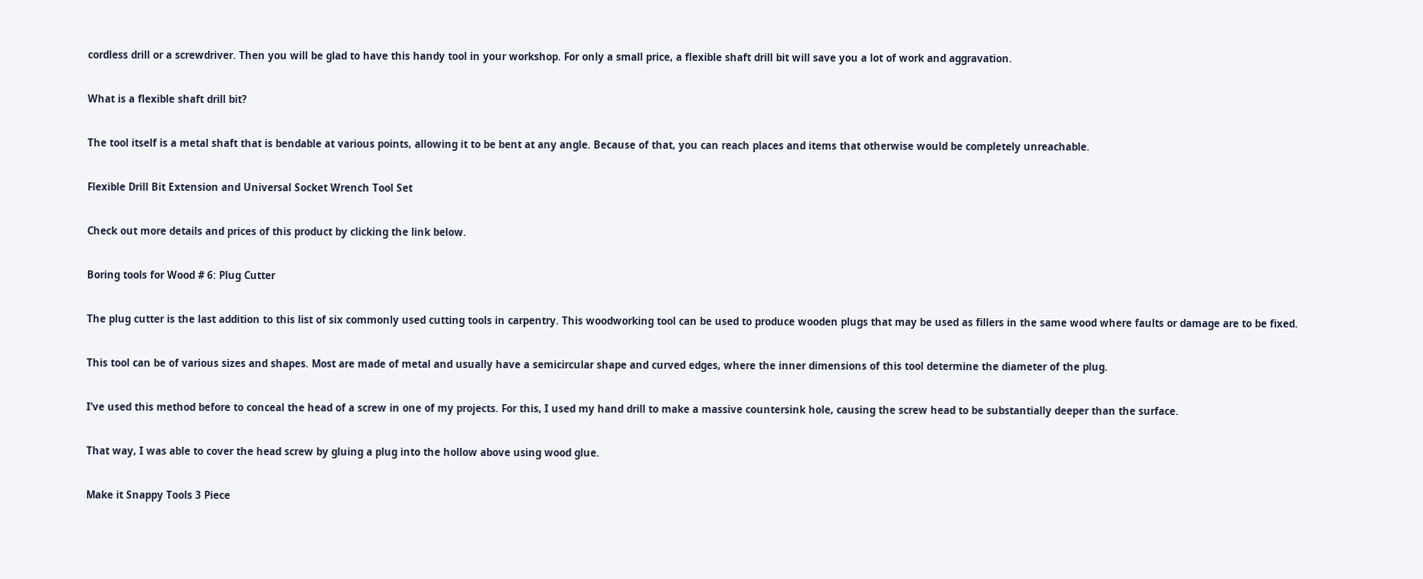cordless drill or a screwdriver. Then you will be glad to have this handy tool in your workshop. For only a small price, a flexible shaft drill bit will save you a lot of work and aggravation.

What is a flexible shaft drill bit?

The tool itself is a metal shaft that is bendable at various points, allowing it to be bent at any angle. Because of that, you can reach places and items that otherwise would be completely unreachable.

Flexible Drill Bit Extension and Universal Socket Wrench Tool Set

Check out more details and prices of this product by clicking the link below.

Boring tools for Wood # 6: Plug Cutter

The plug cutter is the last addition to this list of six commonly used cutting tools in carpentry. This woodworking tool can be used to produce wooden plugs that may be used as fillers in the same wood where faults or damage are to be fixed.

This tool can be of various sizes and shapes. Most are made of metal and usually have a semicircular shape and curved edges, where the inner dimensions of this tool determine the diameter of the plug.

I’ve used this method before to conceal the head of a screw in one of my projects. For this, I used my hand drill to make a massive countersink hole, causing the screw head to be substantially deeper than the surface.

That way, I was able to cover the head screw by gluing a plug into the hollow above using wood glue.

Make it Snappy Tools 3 Piece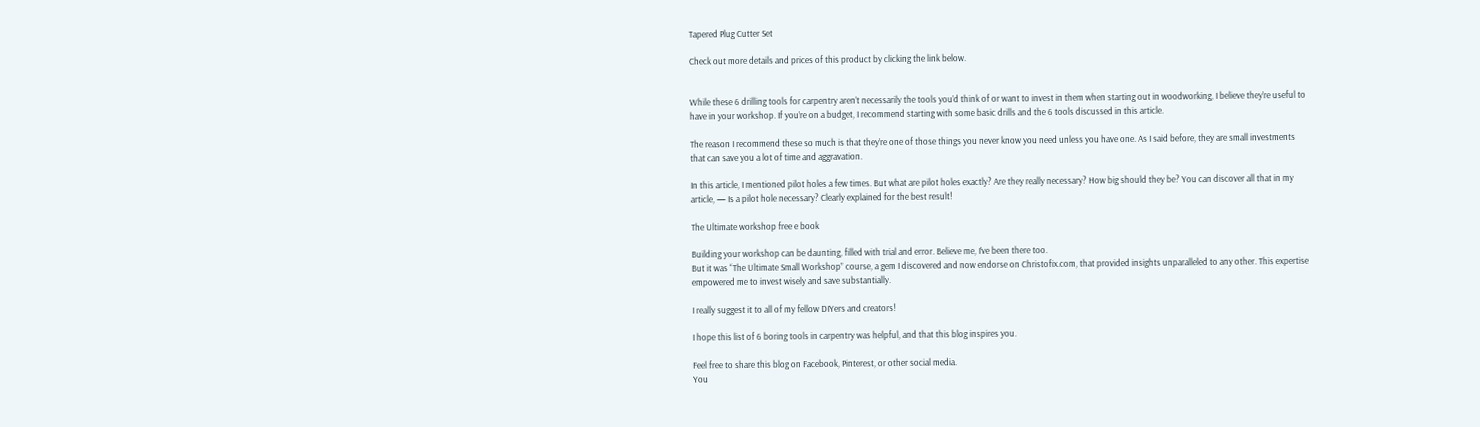Tapered Plug Cutter Set

Check out more details and prices of this product by clicking the link below.


While these 6 drilling tools for carpentry aren’t necessarily the tools you’d think of or want to invest in them when starting out in woodworking, I believe they’re useful to have in your workshop. If you’re on a budget, I recommend starting with some basic drills and the 6 tools discussed in this article.

The reason I recommend these so much is that they’re one of those things you never know you need unless you have one. As I said before, they are small investments that can save you a lot of time and aggravation.

In this article, I mentioned pilot holes a few times. But what are pilot holes exactly? Are they really necessary? How big should they be? You can discover all that in my article, — Is a pilot hole necessary? Clearly explained for the best result!

The Ultimate workshop free e book

Building your workshop can be daunting, filled with trial and error. Believe me, I’ve been there too.
But it was “The Ultimate Small Workshop” course, a gem I discovered and now endorse on Christofix.com, that provided insights unparalleled to any other. This expertise empowered me to invest wisely and save substantially.

I really suggest it to all of my fellow DIYers and creators!

I hope this list of 6 boring tools in carpentry was helpful, and that this blog inspires you.

Feel free to share this blog on Facebook, Pinterest, or other social media.
You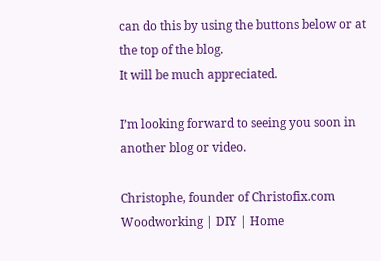can do this by using the buttons below or at the top of the blog.
It will be much appreciated.

I’m looking forward to seeing you soon in another blog or video.

Christophe, founder of Christofix.com
Woodworking | DIY | Home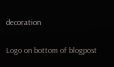decoration

Logo on bottom of blogpost